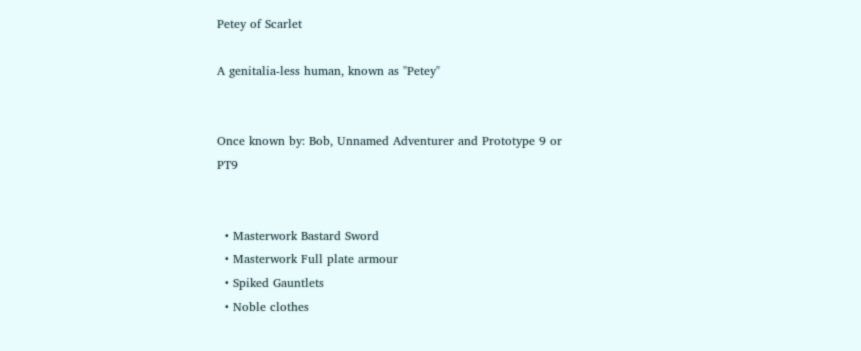Petey of Scarlet

A genitalia-less human, known as "Petey"


Once known by: Bob, Unnamed Adventurer and Prototype 9 or PT9


  • Masterwork Bastard Sword
  • Masterwork Full plate armour
  • Spiked Gauntlets
  • Noble clothes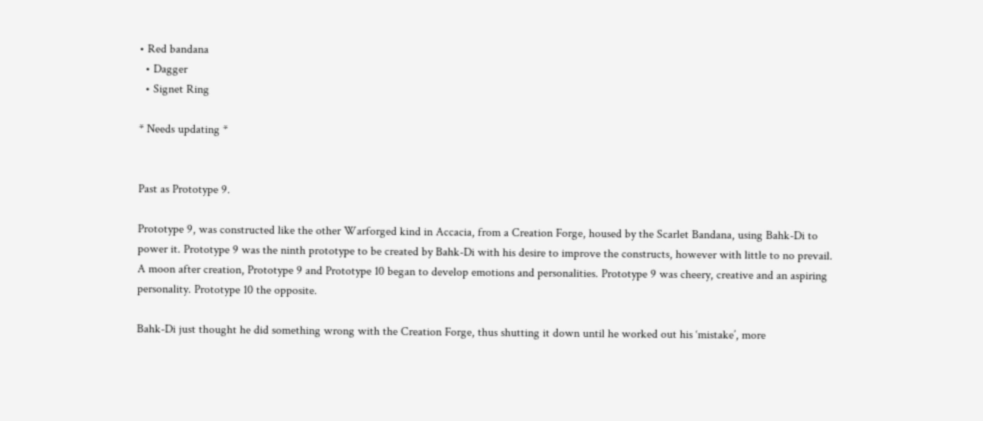• Red bandana
  • Dagger
  • Signet Ring

* Needs updating *


Past as Prototype 9.

Prototype 9, was constructed like the other Warforged kind in Accacia, from a Creation Forge, housed by the Scarlet Bandana, using Bahk-Di to power it. Prototype 9 was the ninth prototype to be created by Bahk-Di with his desire to improve the constructs, however with little to no prevail. A moon after creation, Prototype 9 and Prototype 10 began to develop emotions and personalities. Prototype 9 was cheery, creative and an aspiring personality. Prototype 10 the opposite.

Bahk-Di just thought he did something wrong with the Creation Forge, thus shutting it down until he worked out his ‘mistake’, more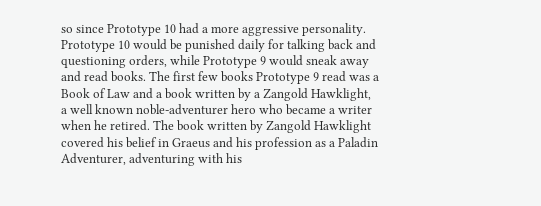so since Prototype 10 had a more aggressive personality. Prototype 10 would be punished daily for talking back and questioning orders, while Prototype 9 would sneak away and read books. The first few books Prototype 9 read was a Book of Law and a book written by a Zangold Hawklight, a well known noble-adventurer hero who became a writer when he retired. The book written by Zangold Hawklight covered his belief in Graeus and his profession as a Paladin Adventurer, adventuring with his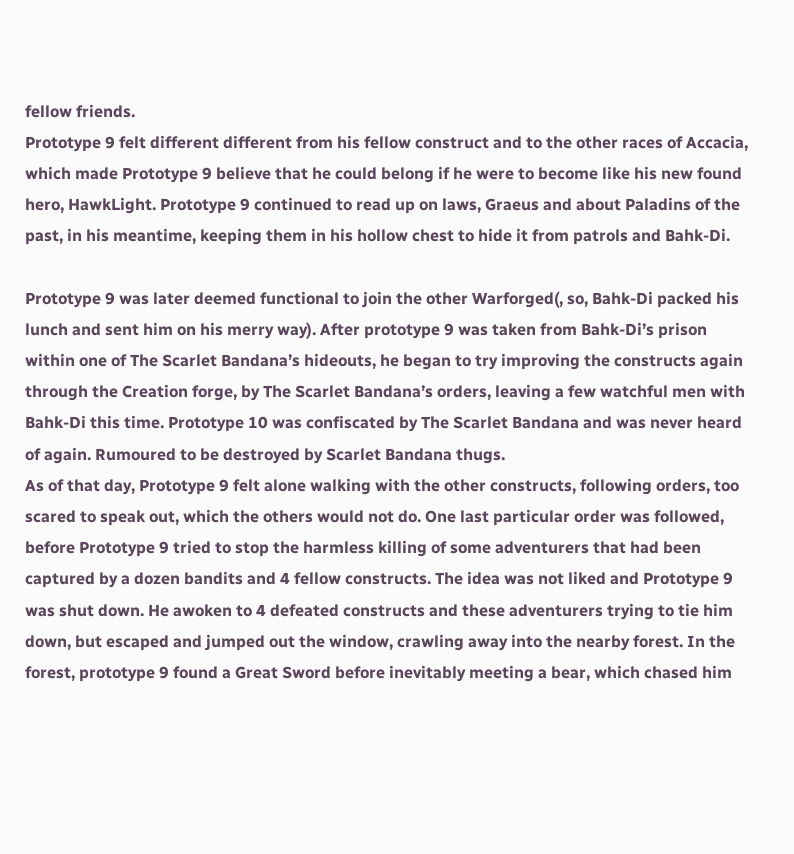fellow friends.
Prototype 9 felt different different from his fellow construct and to the other races of Accacia, which made Prototype 9 believe that he could belong if he were to become like his new found hero, HawkLight. Prototype 9 continued to read up on laws, Graeus and about Paladins of the past, in his meantime, keeping them in his hollow chest to hide it from patrols and Bahk-Di.

Prototype 9 was later deemed functional to join the other Warforged(, so, Bahk-Di packed his lunch and sent him on his merry way). After prototype 9 was taken from Bahk-Di’s prison within one of The Scarlet Bandana’s hideouts, he began to try improving the constructs again through the Creation forge, by The Scarlet Bandana’s orders, leaving a few watchful men with Bahk-Di this time. Prototype 10 was confiscated by The Scarlet Bandana and was never heard of again. Rumoured to be destroyed by Scarlet Bandana thugs.
As of that day, Prototype 9 felt alone walking with the other constructs, following orders, too scared to speak out, which the others would not do. One last particular order was followed, before Prototype 9 tried to stop the harmless killing of some adventurers that had been captured by a dozen bandits and 4 fellow constructs. The idea was not liked and Prototype 9 was shut down. He awoken to 4 defeated constructs and these adventurers trying to tie him down, but escaped and jumped out the window, crawling away into the nearby forest. In the forest, prototype 9 found a Great Sword before inevitably meeting a bear, which chased him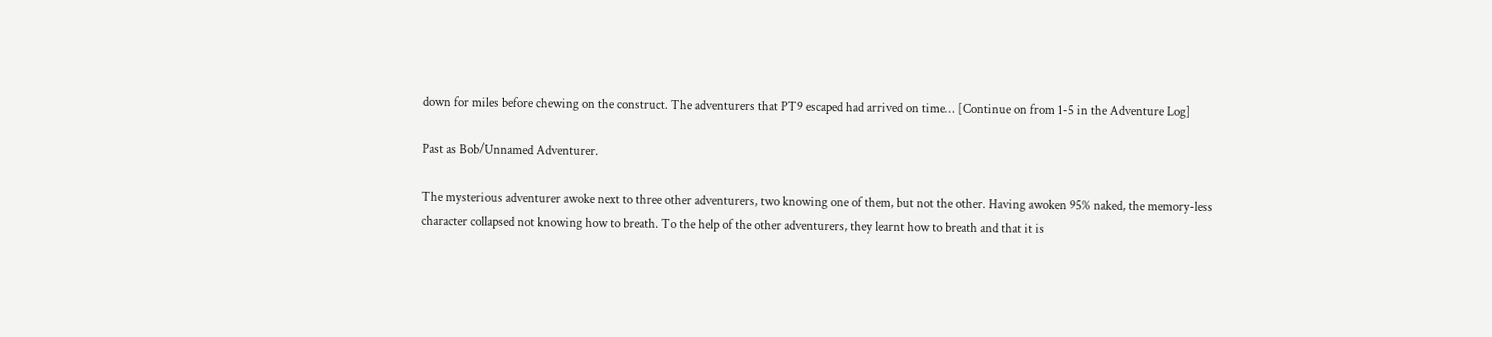down for miles before chewing on the construct. The adventurers that PT9 escaped had arrived on time… [Continue on from 1-5 in the Adventure Log]

Past as Bob/Unnamed Adventurer.

The mysterious adventurer awoke next to three other adventurers, two knowing one of them, but not the other. Having awoken 95% naked, the memory-less character collapsed not knowing how to breath. To the help of the other adventurers, they learnt how to breath and that it is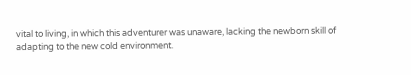vital to living, in which this adventurer was unaware, lacking the newborn skill of adapting to the new cold environment.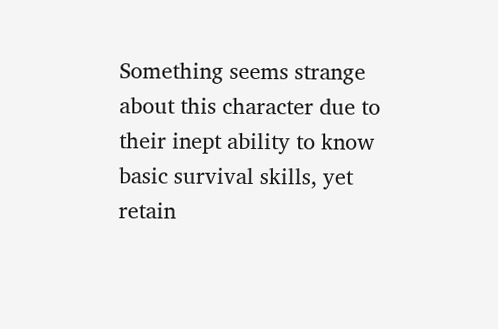Something seems strange about this character due to their inept ability to know basic survival skills, yet retain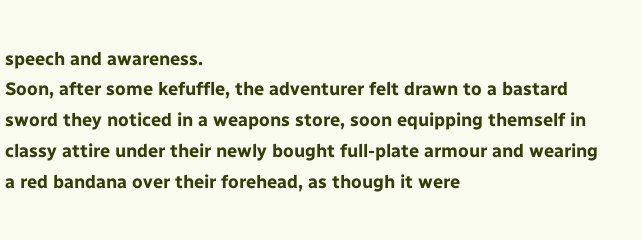speech and awareness.
Soon, after some kefuffle, the adventurer felt drawn to a bastard sword they noticed in a weapons store, soon equipping themself in classy attire under their newly bought full-plate armour and wearing a red bandana over their forehead, as though it were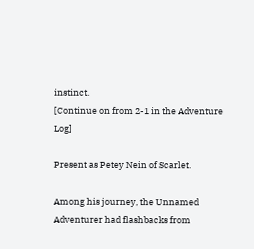instinct.
[Continue on from 2-1 in the Adventure Log]

Present as Petey Nein of Scarlet.

Among his journey, the Unnamed Adventurer had flashbacks from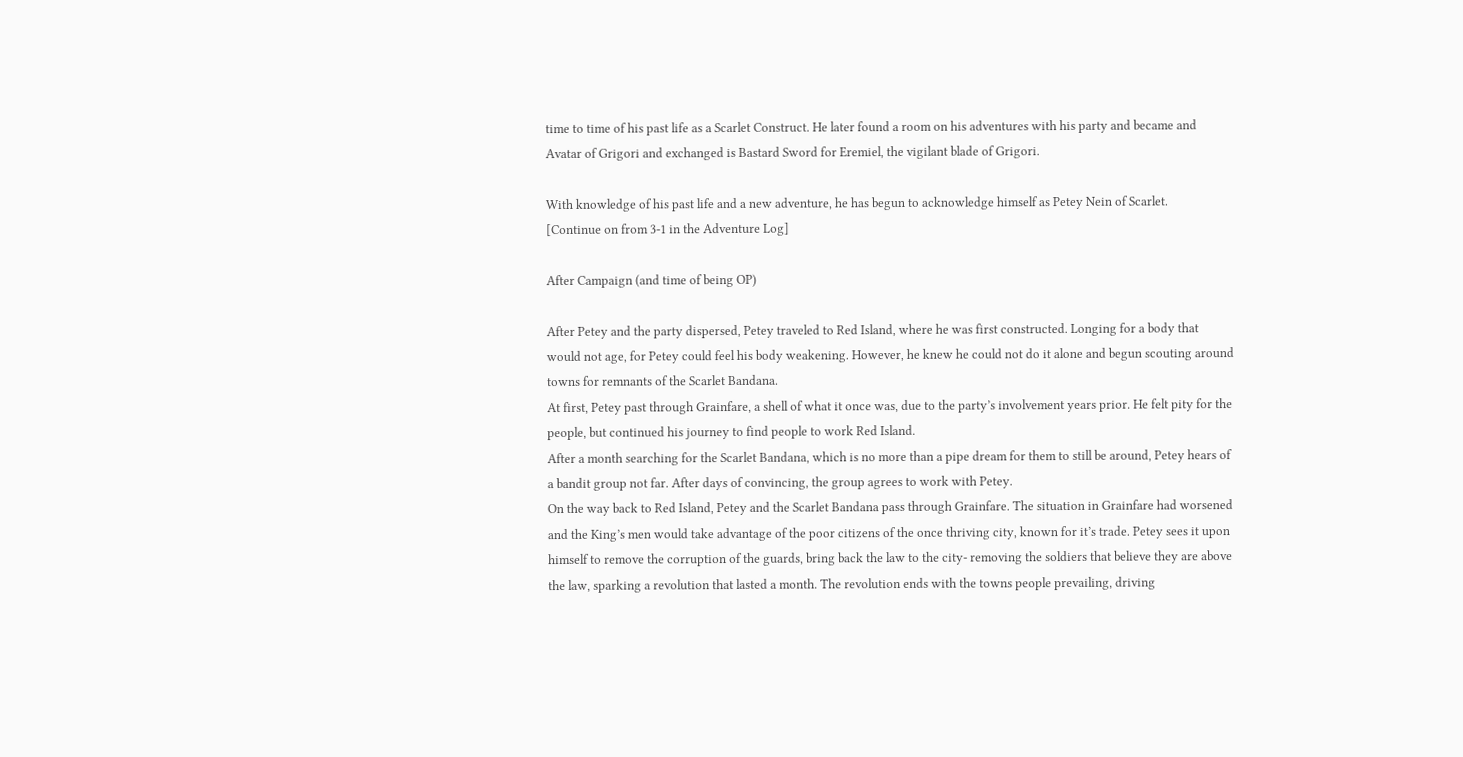time to time of his past life as a Scarlet Construct. He later found a room on his adventures with his party and became and Avatar of Grigori and exchanged is Bastard Sword for Eremiel, the vigilant blade of Grigori.

With knowledge of his past life and a new adventure, he has begun to acknowledge himself as Petey Nein of Scarlet.
[Continue on from 3-1 in the Adventure Log]

After Campaign (and time of being OP)

After Petey and the party dispersed, Petey traveled to Red Island, where he was first constructed. Longing for a body that would not age, for Petey could feel his body weakening. However, he knew he could not do it alone and begun scouting around towns for remnants of the Scarlet Bandana.
At first, Petey past through Grainfare, a shell of what it once was, due to the party’s involvement years prior. He felt pity for the people, but continued his journey to find people to work Red Island.
After a month searching for the Scarlet Bandana, which is no more than a pipe dream for them to still be around, Petey hears of a bandit group not far. After days of convincing, the group agrees to work with Petey.
On the way back to Red Island, Petey and the Scarlet Bandana pass through Grainfare. The situation in Grainfare had worsened and the King’s men would take advantage of the poor citizens of the once thriving city, known for it’s trade. Petey sees it upon himself to remove the corruption of the guards, bring back the law to the city- removing the soldiers that believe they are above the law, sparking a revolution that lasted a month. The revolution ends with the towns people prevailing, driving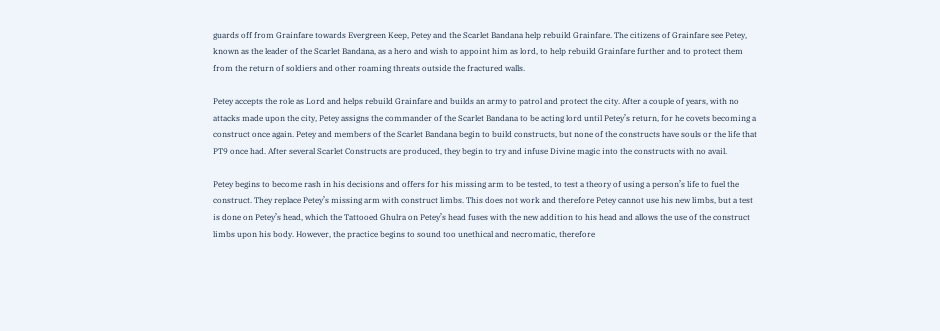guards off from Grainfare towards Evergreen Keep, Petey and the Scarlet Bandana help rebuild Grainfare. The citizens of Grainfare see Petey, known as the leader of the Scarlet Bandana, as a hero and wish to appoint him as lord, to help rebuild Grainfare further and to protect them from the return of soldiers and other roaming threats outside the fractured walls.

Petey accepts the role as Lord and helps rebuild Grainfare and builds an army to patrol and protect the city. After a couple of years, with no attacks made upon the city, Petey assigns the commander of the Scarlet Bandana to be acting lord until Petey’s return, for he covets becoming a construct once again. Petey and members of the Scarlet Bandana begin to build constructs, but none of the constructs have souls or the life that PT9 once had. After several Scarlet Constructs are produced, they begin to try and infuse Divine magic into the constructs with no avail.

Petey begins to become rash in his decisions and offers for his missing arm to be tested, to test a theory of using a person’s life to fuel the construct. They replace Petey’s missing arm with construct limbs. This does not work and therefore Petey cannot use his new limbs, but a test is done on Petey’s head, which the Tattooed Ghulra on Petey’s head fuses with the new addition to his head and allows the use of the construct limbs upon his body. However, the practice begins to sound too unethical and necromatic, therefore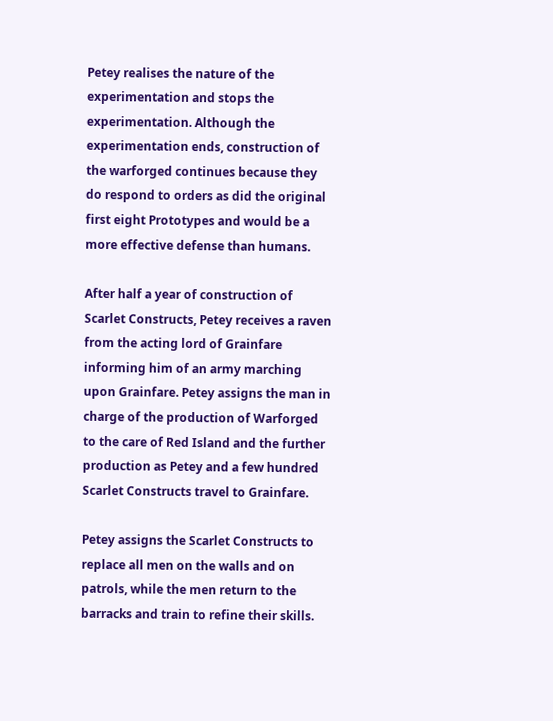Petey realises the nature of the experimentation and stops the experimentation. Although the experimentation ends, construction of the warforged continues because they do respond to orders as did the original first eight Prototypes and would be a more effective defense than humans.

After half a year of construction of Scarlet Constructs, Petey receives a raven from the acting lord of Grainfare informing him of an army marching upon Grainfare. Petey assigns the man in charge of the production of Warforged to the care of Red Island and the further production as Petey and a few hundred Scarlet Constructs travel to Grainfare.

Petey assigns the Scarlet Constructs to replace all men on the walls and on patrols, while the men return to the barracks and train to refine their skills.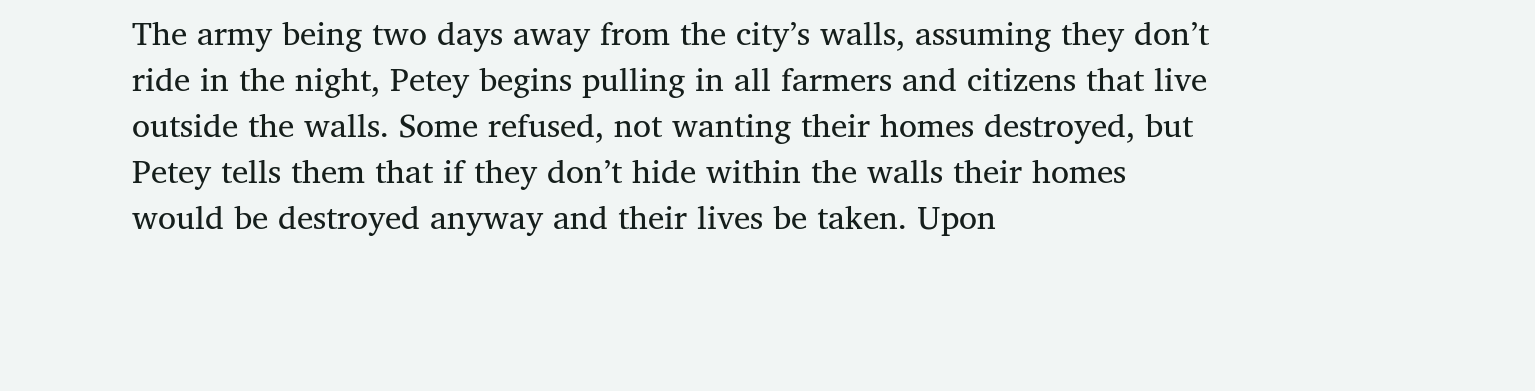The army being two days away from the city’s walls, assuming they don’t ride in the night, Petey begins pulling in all farmers and citizens that live outside the walls. Some refused, not wanting their homes destroyed, but Petey tells them that if they don’t hide within the walls their homes would be destroyed anyway and their lives be taken. Upon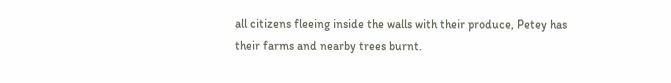all citizens fleeing inside the walls with their produce, Petey has their farms and nearby trees burnt.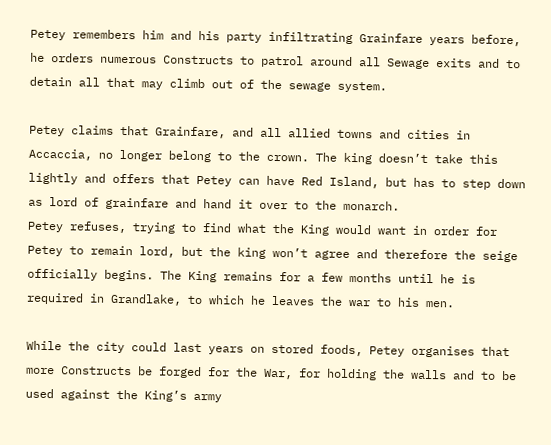Petey remembers him and his party infiltrating Grainfare years before, he orders numerous Constructs to patrol around all Sewage exits and to detain all that may climb out of the sewage system.

Petey claims that Grainfare, and all allied towns and cities in Accaccia, no longer belong to the crown. The king doesn’t take this lightly and offers that Petey can have Red Island, but has to step down as lord of grainfare and hand it over to the monarch.
Petey refuses, trying to find what the King would want in order for Petey to remain lord, but the king won’t agree and therefore the seige officially begins. The King remains for a few months until he is required in Grandlake, to which he leaves the war to his men.

While the city could last years on stored foods, Petey organises that more Constructs be forged for the War, for holding the walls and to be used against the King’s army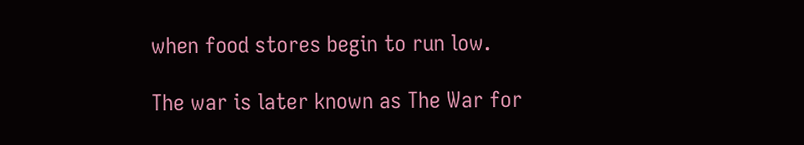when food stores begin to run low.

The war is later known as The War for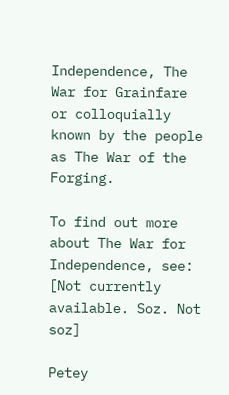Independence, The War for Grainfare or colloquially known by the people as The War of the Forging.

To find out more about The War for Independence, see: [Not currently available. Soz. Not soz]

Petey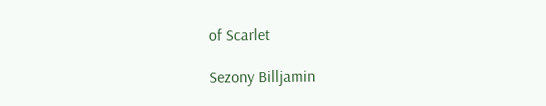of Scarlet

Sezony Billjamin